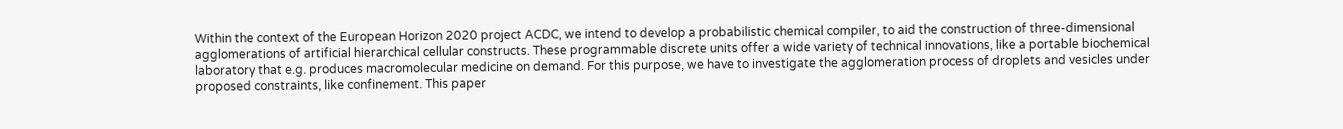Within the context of the European Horizon 2020 project ACDC, we intend to develop a probabilistic chemical compiler, to aid the construction of three-dimensional agglomerations of artificial hierarchical cellular constructs. These programmable discrete units offer a wide variety of technical innovations, like a portable biochemical laboratory that e.g. produces macromolecular medicine on demand. For this purpose, we have to investigate the agglomeration process of droplets and vesicles under proposed constraints, like confinement. This paper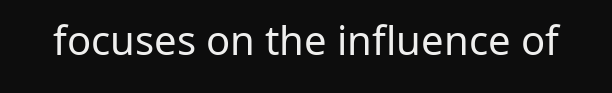focuses on the influence of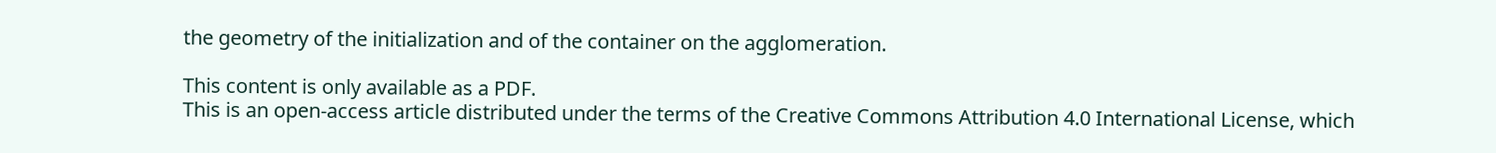the geometry of the initialization and of the container on the agglomeration.

This content is only available as a PDF.
This is an open-access article distributed under the terms of the Creative Commons Attribution 4.0 International License, which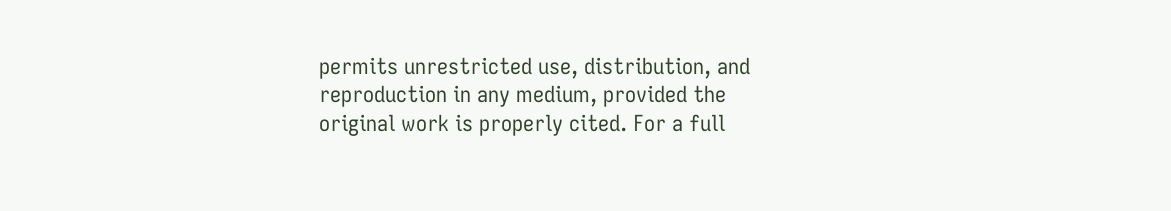permits unrestricted use, distribution, and reproduction in any medium, provided the original work is properly cited. For a full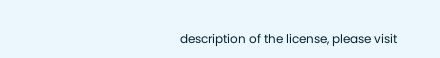description of the license, please visit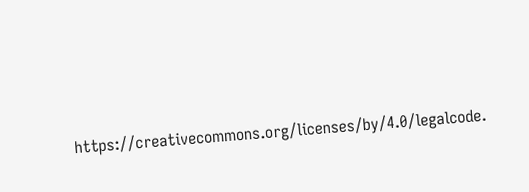https://creativecommons.org/licenses/by/4.0/legalcode.